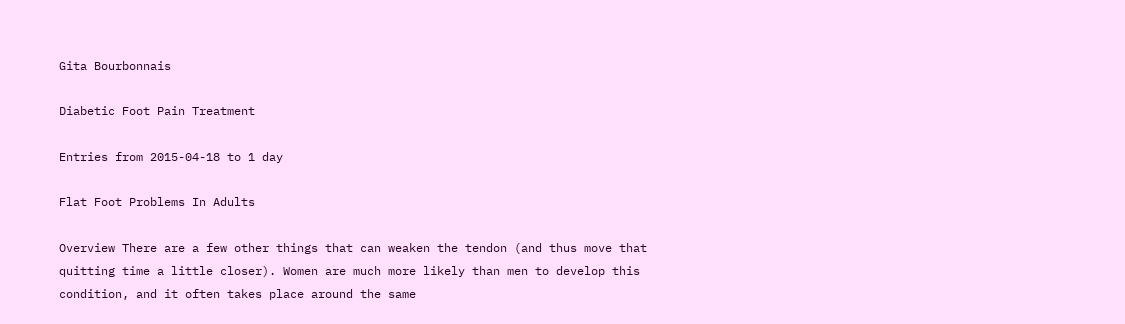Gita Bourbonnais

Diabetic Foot Pain Treatment

Entries from 2015-04-18 to 1 day

Flat Foot Problems In Adults

Overview There are a few other things that can weaken the tendon (and thus move that quitting time a little closer). Women are much more likely than men to develop this condition, and it often takes place around the same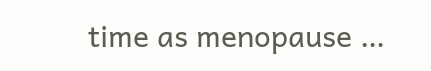time as menopause …